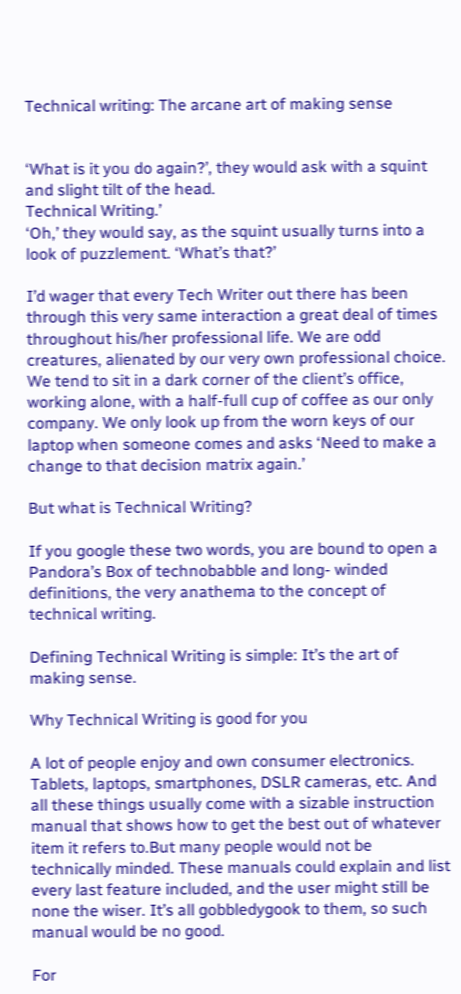Technical writing: The arcane art of making sense


‘What is it you do again?’, they would ask with a squint and slight tilt of the head.
Technical Writing.’
‘Oh,’ they would say, as the squint usually turns into a look of puzzlement. ‘What’s that?’

I’d wager that every Tech Writer out there has been through this very same interaction a great deal of times throughout his/her professional life. We are odd creatures, alienated by our very own professional choice. We tend to sit in a dark corner of the client’s office, working alone, with a half-full cup of coffee as our only company. We only look up from the worn keys of our laptop when someone comes and asks ‘Need to make a change to that decision matrix again.’

But what is Technical Writing?

If you google these two words, you are bound to open a Pandora’s Box of technobabble and long- winded definitions, the very anathema to the concept of technical writing.

Defining Technical Writing is simple: It’s the art of making sense.

Why Technical Writing is good for you

A lot of people enjoy and own consumer electronics. Tablets, laptops, smartphones, DSLR cameras, etc. And all these things usually come with a sizable instruction manual that shows how to get the best out of whatever item it refers to.But many people would not be technically minded. These manuals could explain and list every last feature included, and the user might still be none the wiser. It’s all gobbledygook to them, so such manual would be no good.

For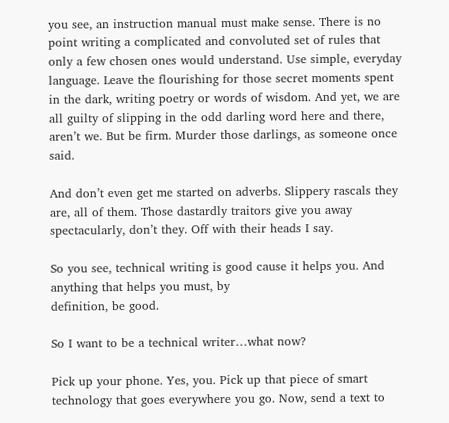you see, an instruction manual must make sense. There is no point writing a complicated and convoluted set of rules that only a few chosen ones would understand. Use simple, everyday language. Leave the flourishing for those secret moments spent in the dark, writing poetry or words of wisdom. And yet, we are all guilty of slipping in the odd darling word here and there, aren’t we. But be firm. Murder those darlings, as someone once said.

And don’t even get me started on adverbs. Slippery rascals they are, all of them. Those dastardly traitors give you away spectacularly, don’t they. Off with their heads I say.

So you see, technical writing is good cause it helps you. And anything that helps you must, by
definition, be good.

So I want to be a technical writer…what now?

Pick up your phone. Yes, you. Pick up that piece of smart technology that goes everywhere you go. Now, send a text to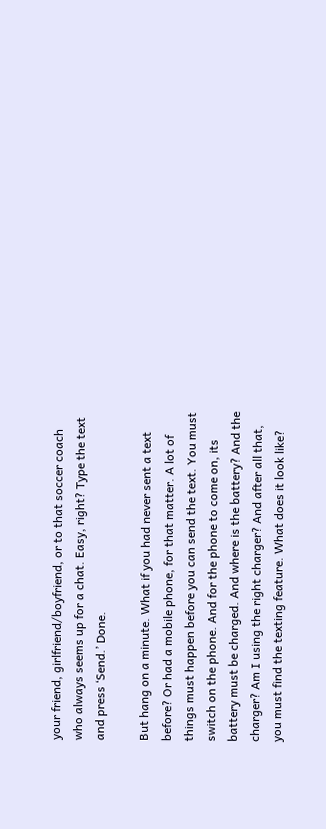your friend, girlfriend/boyfriend, or to that soccer coach who always seems up for a chat. Easy, right? Type the text and press ‘Send.’ Done.

But hang on a minute. What if you had never sent a text before? Or had a mobile phone, for that matter. A lot of things must happen before you can send the text. You must switch on the phone. And for the phone to come on, its battery must be charged. And where is the battery? And the charger? Am I using the right charger? And after all that, you must find the texting feature. What does it look like?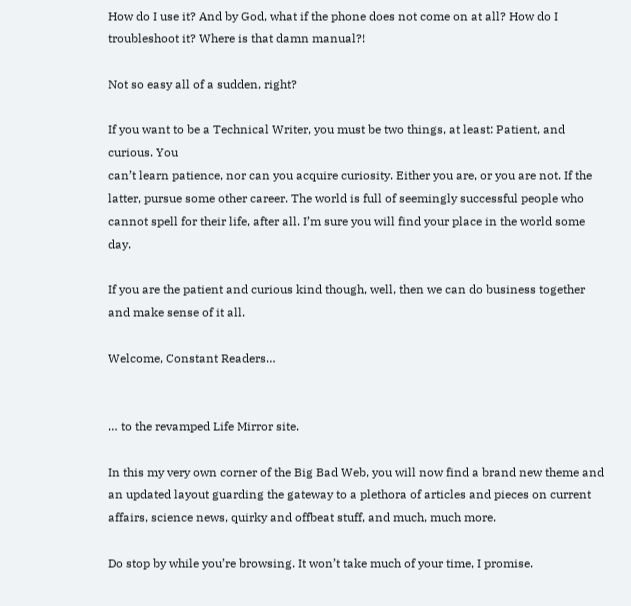How do I use it? And by God, what if the phone does not come on at all? How do I troubleshoot it? Where is that damn manual?!

Not so easy all of a sudden, right?

If you want to be a Technical Writer, you must be two things, at least: Patient, and curious. You
can’t learn patience, nor can you acquire curiosity. Either you are, or you are not. If the
latter, pursue some other career. The world is full of seemingly successful people who cannot spell for their life, after all. I’m sure you will find your place in the world some day.

If you are the patient and curious kind though, well, then we can do business together and make sense of it all.

Welcome, Constant Readers…


… to the revamped Life Mirror site.

In this my very own corner of the Big Bad Web, you will now find a brand new theme and an updated layout guarding the gateway to a plethora of articles and pieces on current affairs, science news, quirky and offbeat stuff, and much, much more.

Do stop by while you’re browsing. It won’t take much of your time, I promise.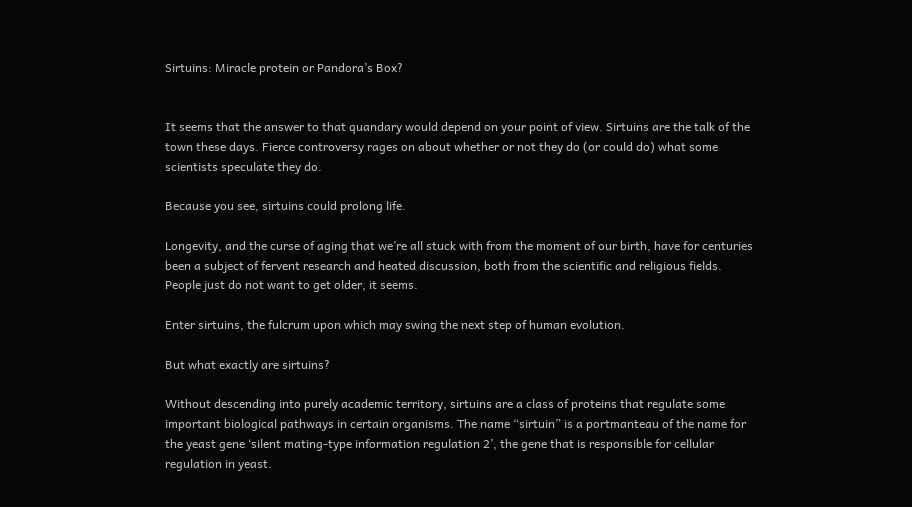Sirtuins: Miracle protein or Pandora’s Box?


It seems that the answer to that quandary would depend on your point of view. Sirtuins are the talk of the town these days. Fierce controversy rages on about whether or not they do (or could do) what some scientists speculate they do.

Because you see, sirtuins could prolong life.

Longevity, and the curse of aging that we’re all stuck with from the moment of our birth, have for centuries been a subject of fervent research and heated discussion, both from the scientific and religious fields. People just do not want to get older, it seems.

Enter sirtuins, the fulcrum upon which may swing the next step of human evolution.

But what exactly are sirtuins?

Without descending into purely academic territory, sirtuins are a class of proteins that regulate some important biological pathways in certain organisms. The name “sirtuin” is a portmanteau of the name for the yeast gene ‘silent mating-type information regulation 2’, the gene that is responsible for cellular regulation in yeast.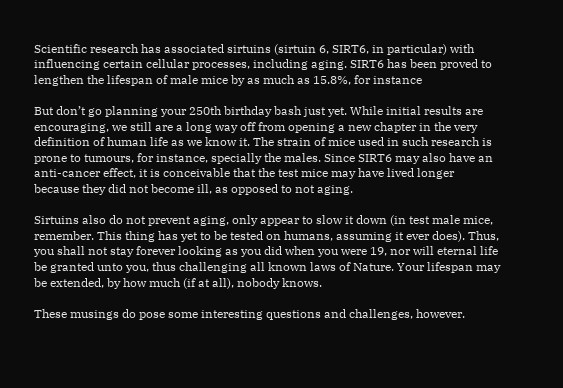Scientific research has associated sirtuins (sirtuin 6, SIRT6, in particular) with influencing certain cellular processes, including aging. SIRT6 has been proved to lengthen the lifespan of male mice by as much as 15.8%, for instance

But don’t go planning your 250th birthday bash just yet. While initial results are encouraging, we still are a long way off from opening a new chapter in the very definition of human life as we know it. The strain of mice used in such research is prone to tumours, for instance, specially the males. Since SIRT6 may also have an anti-cancer effect, it is conceivable that the test mice may have lived longer because they did not become ill, as opposed to not aging.

Sirtuins also do not prevent aging, only appear to slow it down (in test male mice, remember. This thing has yet to be tested on humans, assuming it ever does). Thus, you shall not stay forever looking as you did when you were 19, nor will eternal life be granted unto you, thus challenging all known laws of Nature. Your lifespan may be extended, by how much (if at all), nobody knows.

These musings do pose some interesting questions and challenges, however.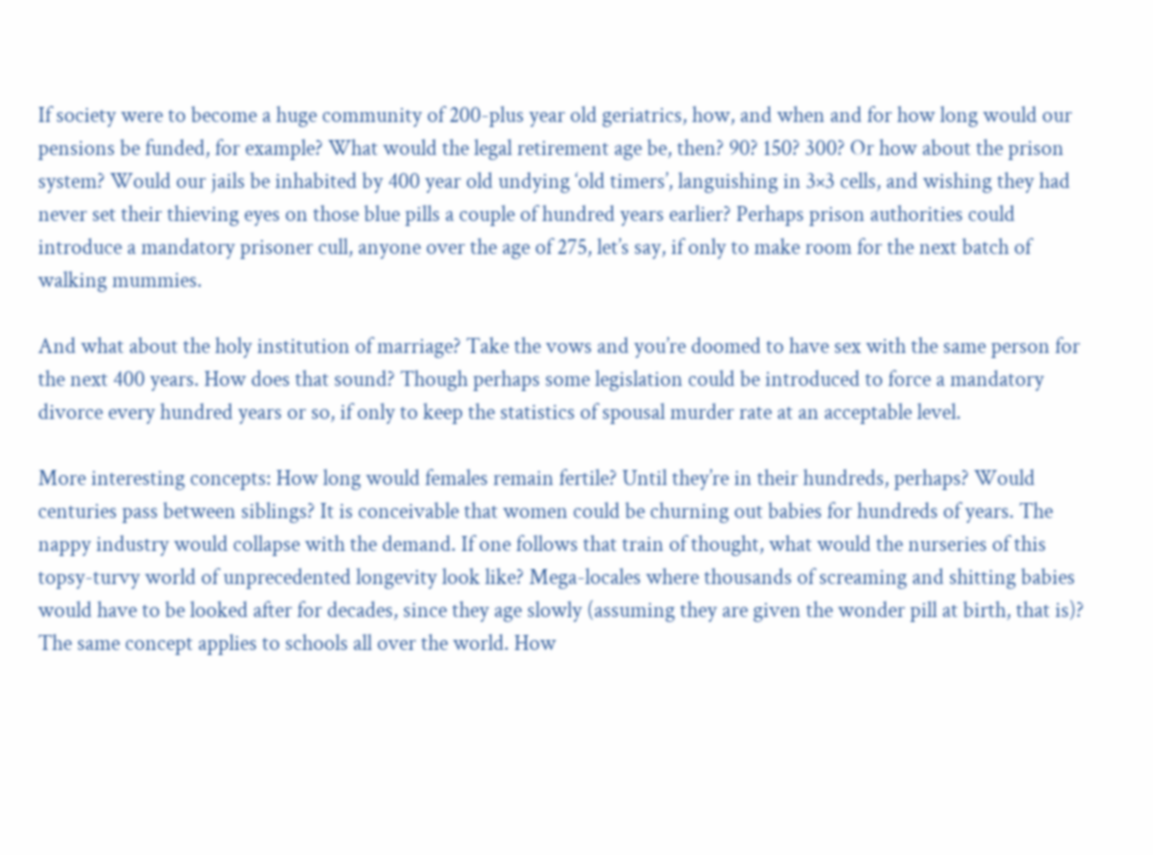If society were to become a huge community of 200-plus year old geriatrics, how, and when and for how long would our pensions be funded, for example? What would the legal retirement age be, then? 90? 150? 300? Or how about the prison system? Would our jails be inhabited by 400 year old undying ‘old timers’, languishing in 3×3 cells, and wishing they had never set their thieving eyes on those blue pills a couple of hundred years earlier? Perhaps prison authorities could introduce a mandatory prisoner cull, anyone over the age of 275, let’s say, if only to make room for the next batch of walking mummies.

And what about the holy institution of marriage? Take the vows and you’re doomed to have sex with the same person for the next 400 years. How does that sound? Though perhaps some legislation could be introduced to force a mandatory divorce every hundred years or so, if only to keep the statistics of spousal murder rate at an acceptable level.

More interesting concepts: How long would females remain fertile? Until they’re in their hundreds, perhaps? Would centuries pass between siblings? It is conceivable that women could be churning out babies for hundreds of years. The nappy industry would collapse with the demand. If one follows that train of thought, what would the nurseries of this topsy-turvy world of unprecedented longevity look like? Mega-locales where thousands of screaming and shitting babies would have to be looked after for decades, since they age slowly (assuming they are given the wonder pill at birth, that is)? The same concept applies to schools all over the world. How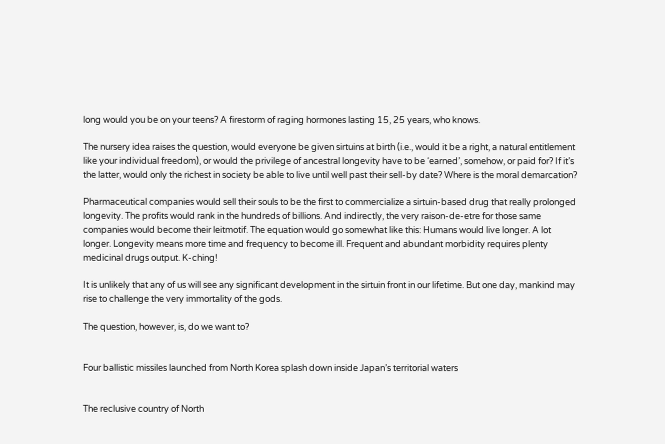long would you be on your teens? A firestorm of raging hormones lasting 15, 25 years, who knows.

The nursery idea raises the question, would everyone be given sirtuins at birth (i.e., would it be a right, a natural entitlement like your individual freedom), or would the privilege of ancestral longevity have to be ‘earned’, somehow, or paid for? If it’s the latter, would only the richest in society be able to live until well past their sell-by date? Where is the moral demarcation?

Pharmaceutical companies would sell their souls to be the first to commercialize a sirtuin-based drug that really prolonged longevity. The profits would rank in the hundreds of billions. And indirectly, the very raison-de-etre for those same companies would become their leitmotif. The equation would go somewhat like this: Humans would live longer. A lot longer. Longevity means more time and frequency to become ill. Frequent and abundant morbidity requires plenty medicinal drugs output. K-ching!

It is unlikely that any of us will see any significant development in the sirtuin front in our lifetime. But one day, mankind may rise to challenge the very immortality of the gods.

The question, however, is, do we want to?


Four ballistic missiles launched from North Korea splash down inside Japan’s territorial waters


The reclusive country of North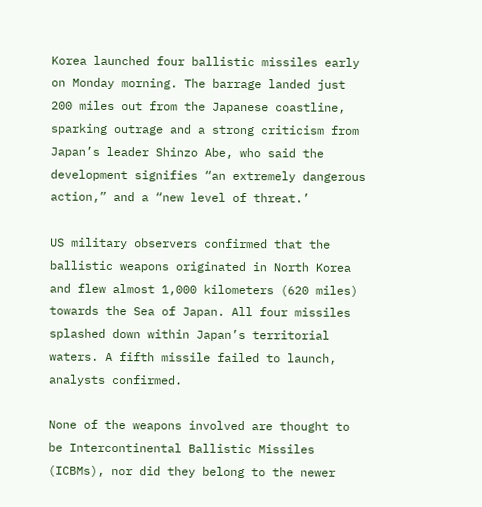Korea launched four ballistic missiles early on Monday morning. The barrage landed just 200 miles out from the Japanese coastline, sparking outrage and a strong criticism from Japan’s leader Shinzo Abe, who said the development signifies “an extremely dangerous action,” and a “new level of threat.’

US military observers confirmed that the ballistic weapons originated in North Korea and flew almost 1,000 kilometers (620 miles) towards the Sea of Japan. All four missiles splashed down within Japan’s territorial waters. A fifth missile failed to launch, analysts confirmed.

None of the weapons involved are thought to be Intercontinental Ballistic Missiles (ICBMs), nor did they belong to the newer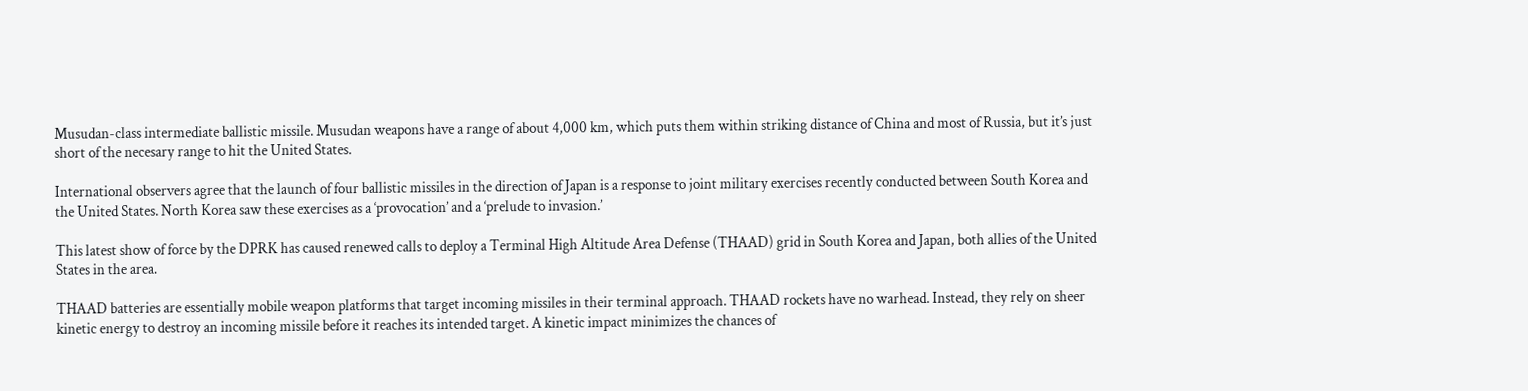Musudan-class intermediate ballistic missile. Musudan weapons have a range of about 4,000 km, which puts them within striking distance of China and most of Russia, but it’s just short of the necesary range to hit the United States.

International observers agree that the launch of four ballistic missiles in the direction of Japan is a response to joint military exercises recently conducted between South Korea and the United States. North Korea saw these exercises as a ‘provocation’ and a ‘prelude to invasion.’

This latest show of force by the DPRK has caused renewed calls to deploy a Terminal High Altitude Area Defense (THAAD) grid in South Korea and Japan, both allies of the United States in the area.

THAAD batteries are essentially mobile weapon platforms that target incoming missiles in their terminal approach. THAAD rockets have no warhead. Instead, they rely on sheer kinetic energy to destroy an incoming missile before it reaches its intended target. A kinetic impact minimizes the chances of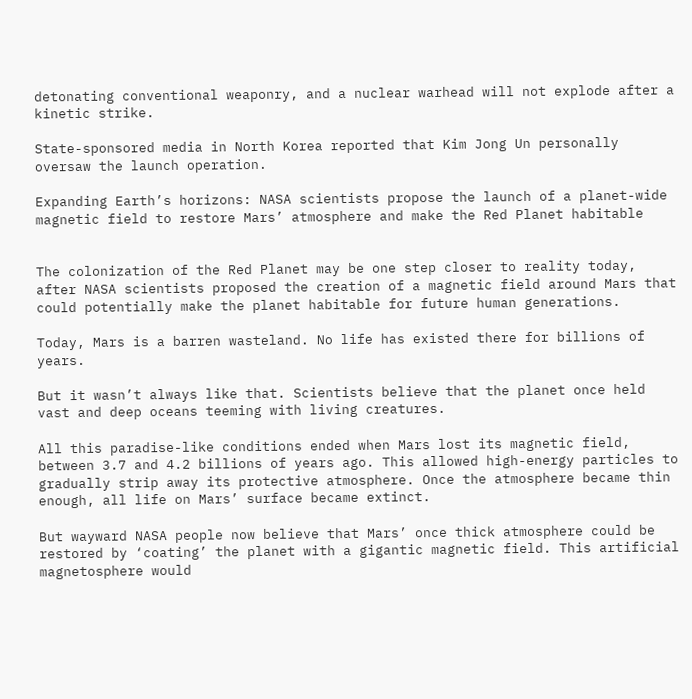detonating conventional weaponry, and a nuclear warhead will not explode after a kinetic strike.

State-sponsored media in North Korea reported that Kim Jong Un personally oversaw the launch operation.

Expanding Earth’s horizons: NASA scientists propose the launch of a planet-wide magnetic field to restore Mars’ atmosphere and make the Red Planet habitable


The colonization of the Red Planet may be one step closer to reality today, after NASA scientists proposed the creation of a magnetic field around Mars that could potentially make the planet habitable for future human generations.

Today, Mars is a barren wasteland. No life has existed there for billions of years.

But it wasn’t always like that. Scientists believe that the planet once held vast and deep oceans teeming with living creatures.

All this paradise-like conditions ended when Mars lost its magnetic field, between 3.7 and 4.2 billions of years ago. This allowed high-energy particles to gradually strip away its protective atmosphere. Once the atmosphere became thin enough, all life on Mars’ surface became extinct.

But wayward NASA people now believe that Mars’ once thick atmosphere could be restored by ‘coating’ the planet with a gigantic magnetic field. This artificial magnetosphere would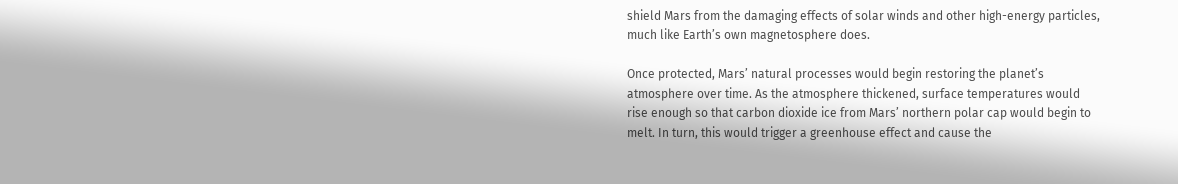shield Mars from the damaging effects of solar winds and other high-energy particles, much like Earth’s own magnetosphere does.

Once protected, Mars’ natural processes would begin restoring the planet’s atmosphere over time. As the atmosphere thickened, surface temperatures would rise enough so that carbon dioxide ice from Mars’ northern polar cap would begin to melt. In turn, this would trigger a greenhouse effect and cause the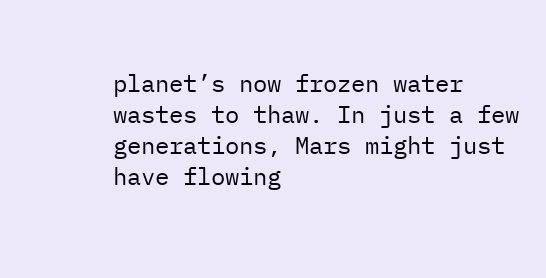planet’s now frozen water wastes to thaw. In just a few generations, Mars might just have flowing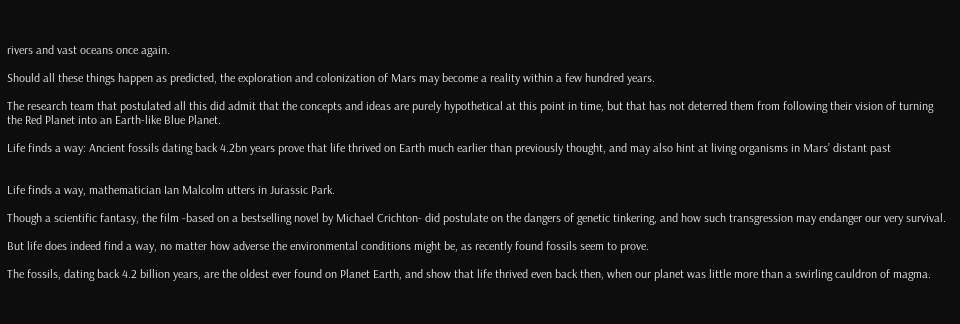rivers and vast oceans once again.

Should all these things happen as predicted, the exploration and colonization of Mars may become a reality within a few hundred years.

The research team that postulated all this did admit that the concepts and ideas are purely hypothetical at this point in time, but that has not deterred them from following their vision of turning the Red Planet into an Earth-like Blue Planet.

Life finds a way: Ancient fossils dating back 4.2bn years prove that life thrived on Earth much earlier than previously thought, and may also hint at living organisms in Mars’ distant past


Life finds a way, mathematician Ian Malcolm utters in Jurassic Park.

Though a scientific fantasy, the film -based on a bestselling novel by Michael Crichton- did postulate on the dangers of genetic tinkering, and how such transgression may endanger our very survival.

But life does indeed find a way, no matter how adverse the environmental conditions might be, as recently found fossils seem to prove.

The fossils, dating back 4.2 billion years, are the oldest ever found on Planet Earth, and show that life thrived even back then, when our planet was little more than a swirling cauldron of magma.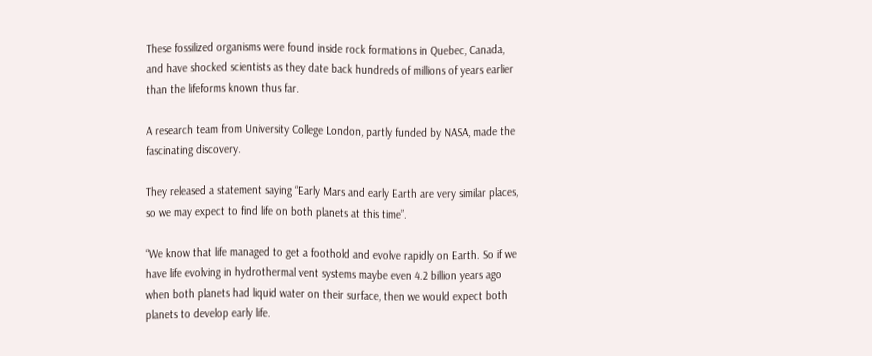These fossilized organisms were found inside rock formations in Quebec, Canada, and have shocked scientists as they date back hundreds of millions of years earlier than the lifeforms known thus far.

A research team from University College London, partly funded by NASA, made the fascinating discovery.

They released a statement saying “Early Mars and early Earth are very similar places, so we may expect to find life on both planets at this time”.

“We know that life managed to get a foothold and evolve rapidly on Earth. So if we have life evolving in hydrothermal vent systems maybe even 4.2 billion years ago when both planets had liquid water on their surface, then we would expect both planets to develop early life.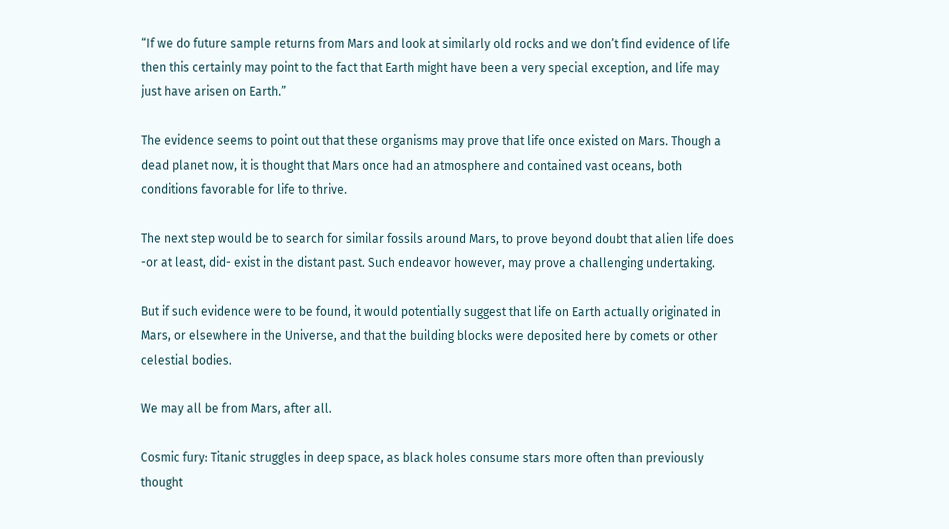“If we do future sample returns from Mars and look at similarly old rocks and we don’t find evidence of life then this certainly may point to the fact that Earth might have been a very special exception, and life may just have arisen on Earth.”

The evidence seems to point out that these organisms may prove that life once existed on Mars. Though a dead planet now, it is thought that Mars once had an atmosphere and contained vast oceans, both conditions favorable for life to thrive.

The next step would be to search for similar fossils around Mars, to prove beyond doubt that alien life does -or at least, did- exist in the distant past. Such endeavor however, may prove a challenging undertaking.

But if such evidence were to be found, it would potentially suggest that life on Earth actually originated in Mars, or elsewhere in the Universe, and that the building blocks were deposited here by comets or other celestial bodies.

We may all be from Mars, after all.

Cosmic fury: Titanic struggles in deep space, as black holes consume stars more often than previously thought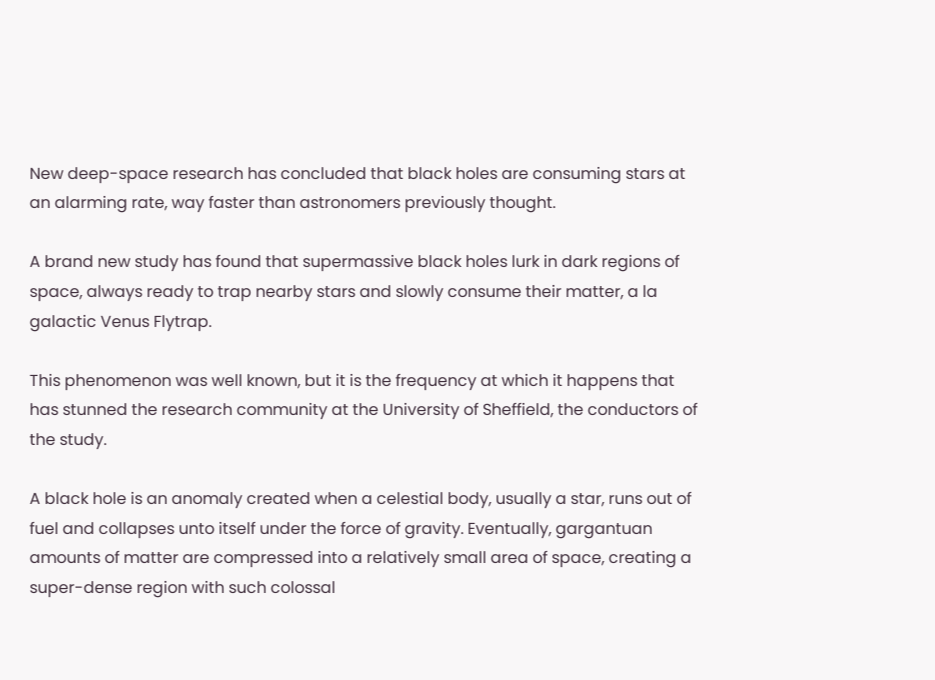New deep-space research has concluded that black holes are consuming stars at an alarming rate, way faster than astronomers previously thought.

A brand new study has found that supermassive black holes lurk in dark regions of space, always ready to trap nearby stars and slowly consume their matter, a la galactic Venus Flytrap.

This phenomenon was well known, but it is the frequency at which it happens that has stunned the research community at the University of Sheffield, the conductors of the study.

A black hole is an anomaly created when a celestial body, usually a star, runs out of fuel and collapses unto itself under the force of gravity. Eventually, gargantuan amounts of matter are compressed into a relatively small area of space, creating a super-dense region with such colossal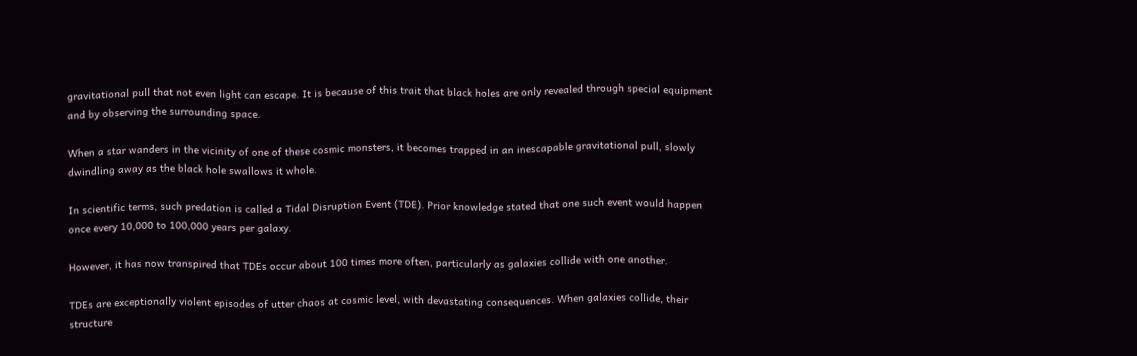gravitational pull that not even light can escape. It is because of this trait that black holes are only revealed through special equipment and by observing the surrounding space.

When a star wanders in the vicinity of one of these cosmic monsters, it becomes trapped in an inescapable gravitational pull, slowly dwindling away as the black hole swallows it whole.

In scientific terms, such predation is called a Tidal Disruption Event (TDE). Prior knowledge stated that one such event would happen once every 10,000 to 100,000 years per galaxy.

However, it has now transpired that TDEs occur about 100 times more often, particularly as galaxies collide with one another.

TDEs are exceptionally violent episodes of utter chaos at cosmic level, with devastating consequences. When galaxies collide, their structure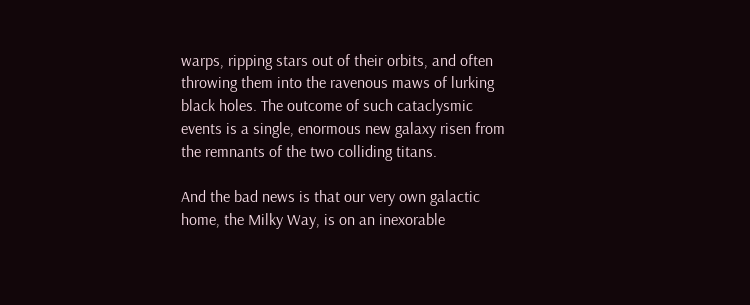warps, ripping stars out of their orbits, and often throwing them into the ravenous maws of lurking black holes. The outcome of such cataclysmic events is a single, enormous new galaxy risen from the remnants of the two colliding titans.

And the bad news is that our very own galactic home, the Milky Way, is on an inexorable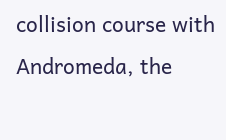collision course with Andromeda, the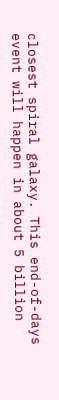closest spiral galaxy. This end-of-days event will happen in about 5 billion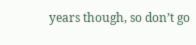years though, so don’t go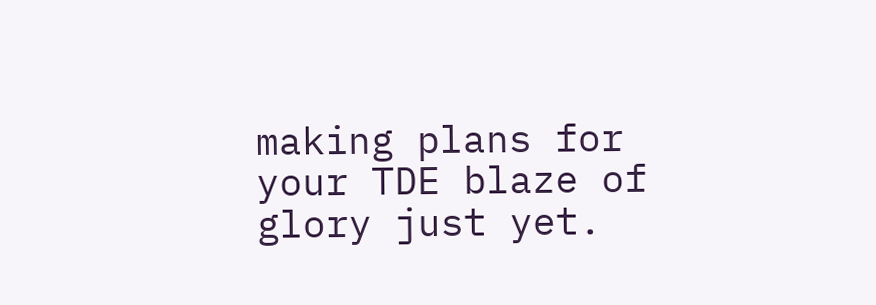making plans for your TDE blaze of glory just yet.